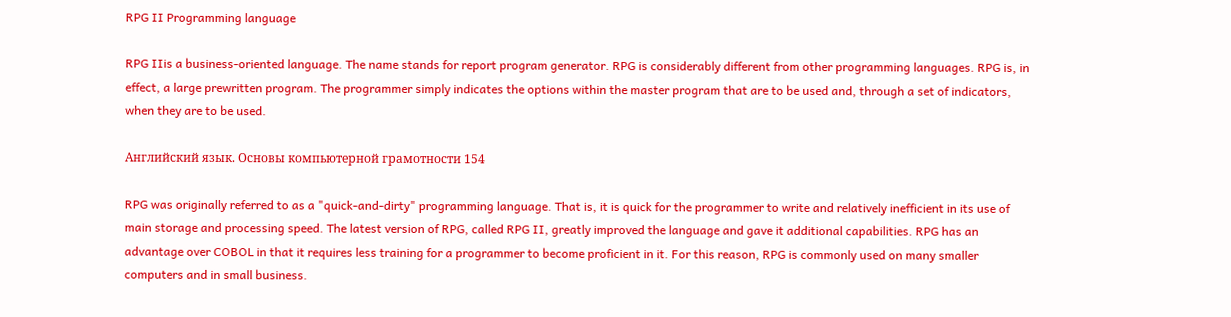RPG II Programming language

RPG IIis a business-oriented language. The name stands for report program generator. RPG is considerably different from other programming languages. RPG is, in effect, a large prewritten program. The programmer simply indicates the options within the master program that are to be used and, through a set of indicators, when they are to be used.

Английский язык. Основы компьютерной грамотности 154

RPG was originally referred to as a "quick-and-dirty" programming language. That is, it is quick for the programmer to write and relatively inefficient in its use of main storage and processing speed. The latest version of RPG, called RPG II, greatly improved the language and gave it additional capabilities. RPG has an advantage over COBOL in that it requires less training for a programmer to become proficient in it. For this reason, RPG is commonly used on many smaller computers and in small business.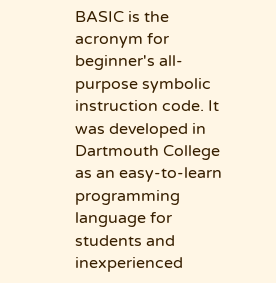BASIC is the acronym for beginner's all-purpose symbolic instruction code. It was developed in Dartmouth College as an easy-to-learn programming language for students and inexperienced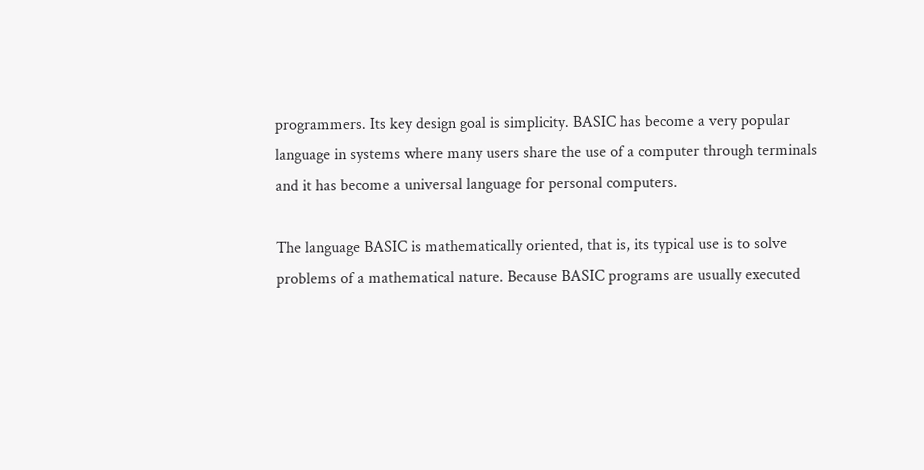programmers. Its key design goal is simplicity. BASIC has become a very popular language in systems where many users share the use of a computer through terminals and it has become a universal language for personal computers.

The language BASIC is mathematically oriented, that is, its typical use is to solve problems of a mathematical nature. Because BASIC programs are usually executed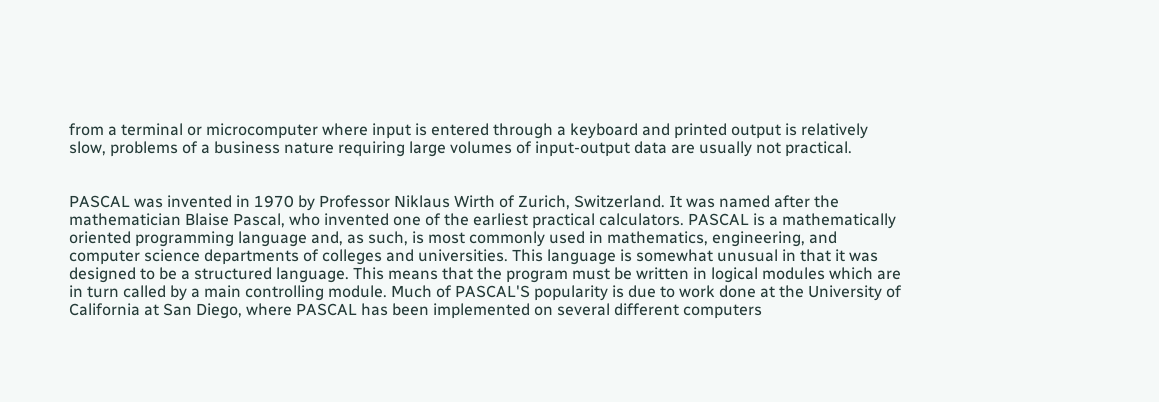from a terminal or microcomputer where input is entered through a keyboard and printed output is relatively slow, problems of a business nature requiring large volumes of input-output data are usually not practical.


PASCAL was invented in 1970 by Professor Niklaus Wirth of Zurich, Switzerland. It was named after the mathematician Blaise Pascal, who invented one of the earliest practical calculators. PASCAL is a mathematically oriented programming language and, as such, is most commonly used in mathematics, engineering, and computer science departments of colleges and universities. This language is somewhat unusual in that it was designed to be a structured language. This means that the program must be written in logical modules which are in turn called by a main controlling module. Much of PASCAL'S popularity is due to work done at the University of California at San Diego, where PASCAL has been implemented on several different computers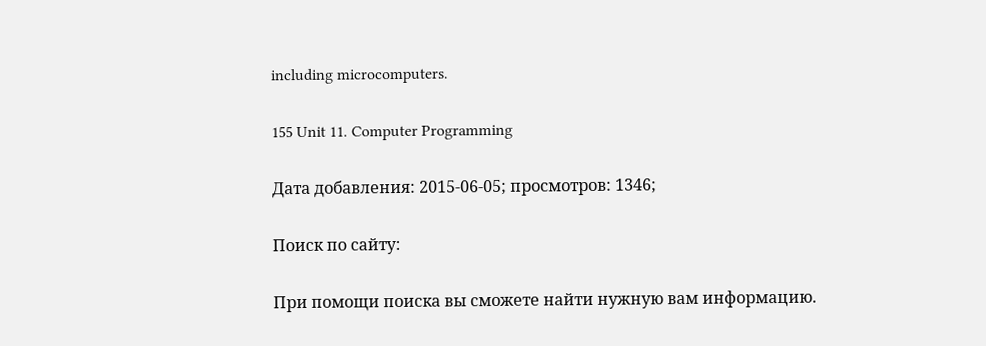including microcomputers.

155 Unit 11. Computer Programming

Дата добавления: 2015-06-05; просмотров: 1346;

Поиск по сайту:

При помощи поиска вы сможете найти нужную вам информацию.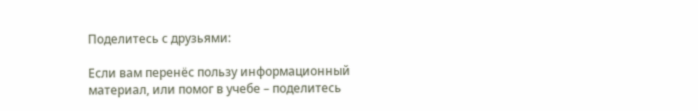Поделитесь с друзьями:

Если вам перенёс пользу информационный материал, или помог в учебе – поделитесь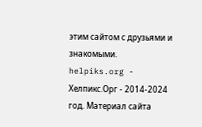этим сайтом с друзьями и знакомыми.
helpiks.org - Хелпикс.Орг - 2014-2024 год. Материал сайта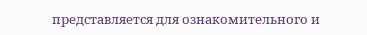представляется для ознакомительного и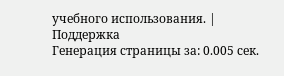учебного использования. | Поддержка
Генерация страницы за: 0.005 сек.